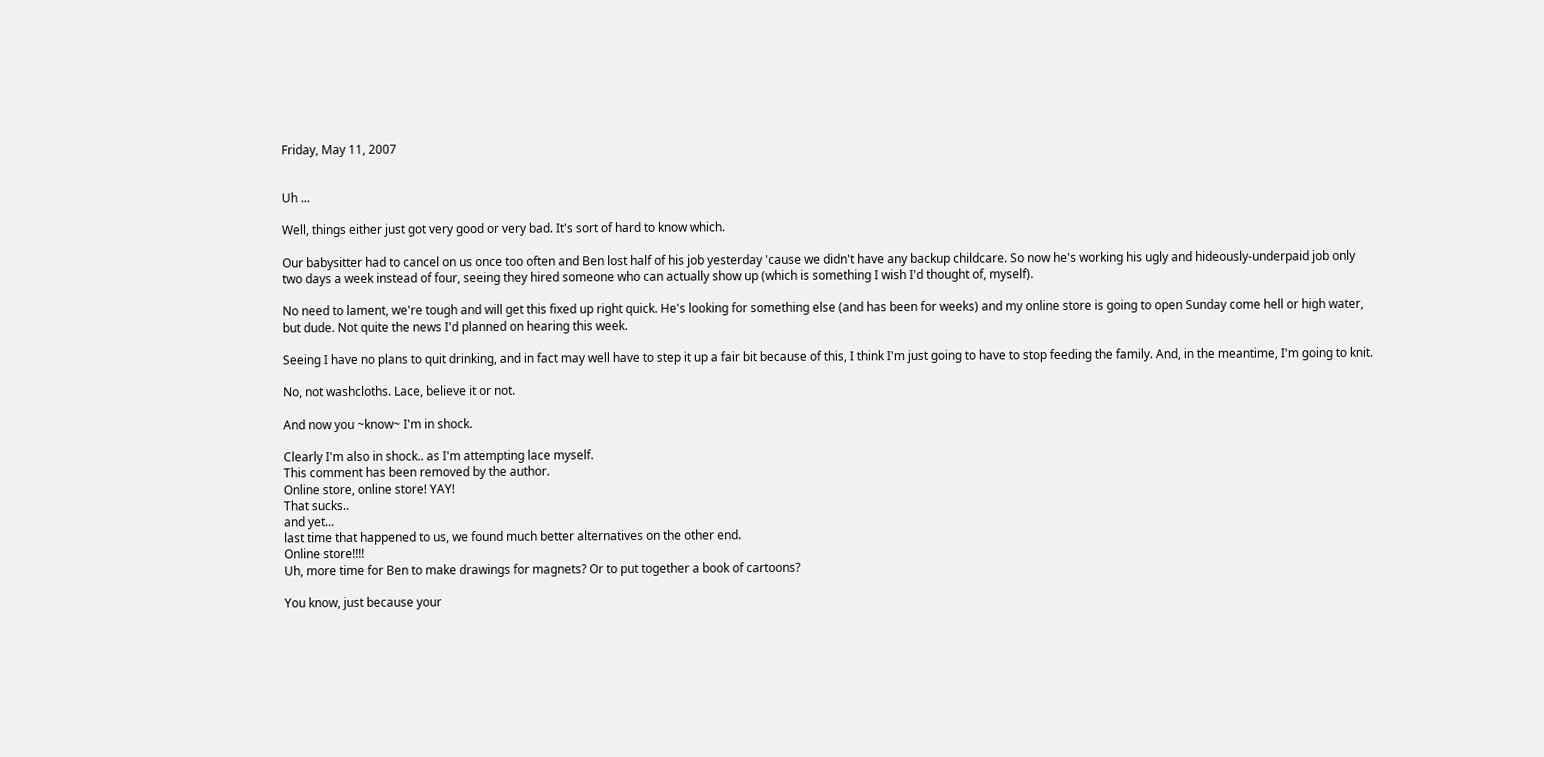Friday, May 11, 2007


Uh ...

Well, things either just got very good or very bad. It's sort of hard to know which.

Our babysitter had to cancel on us once too often and Ben lost half of his job yesterday 'cause we didn't have any backup childcare. So now he's working his ugly and hideously-underpaid job only two days a week instead of four, seeing they hired someone who can actually show up (which is something I wish I'd thought of, myself).

No need to lament, we're tough and will get this fixed up right quick. He's looking for something else (and has been for weeks) and my online store is going to open Sunday come hell or high water, but dude. Not quite the news I'd planned on hearing this week.

Seeing I have no plans to quit drinking, and in fact may well have to step it up a fair bit because of this, I think I'm just going to have to stop feeding the family. And, in the meantime, I'm going to knit.

No, not washcloths. Lace, believe it or not.

And now you ~know~ I'm in shock.

Clearly I'm also in shock.. as I'm attempting lace myself.
This comment has been removed by the author.
Online store, online store! YAY!
That sucks..
and yet...
last time that happened to us, we found much better alternatives on the other end.
Online store!!!!
Uh, more time for Ben to make drawings for magnets? Or to put together a book of cartoons?

You know, just because your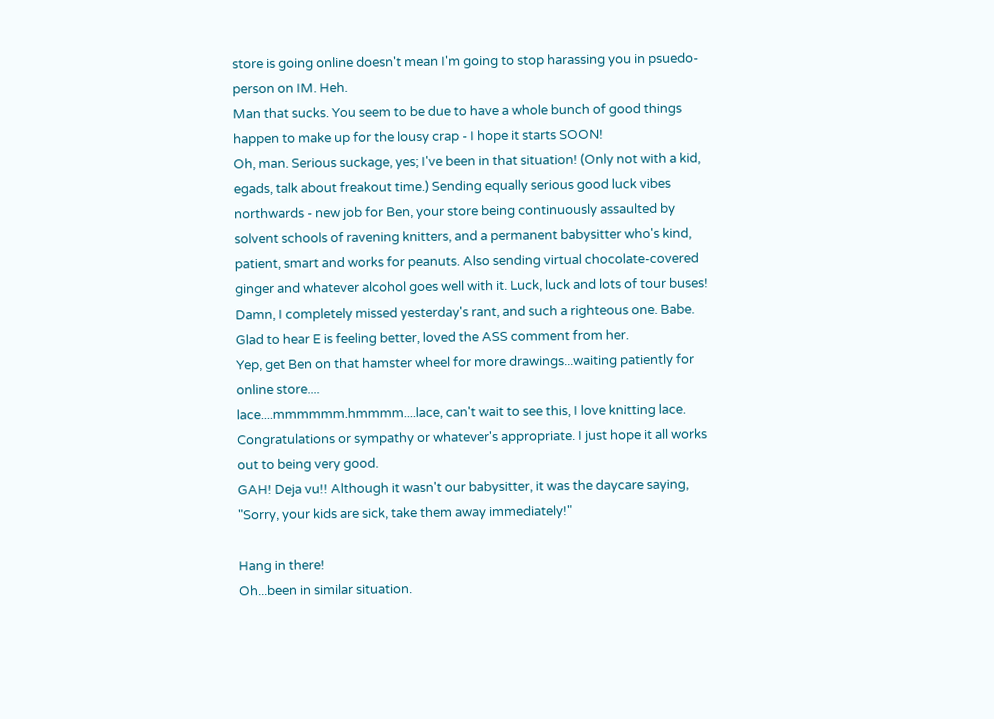store is going online doesn't mean I'm going to stop harassing you in psuedo-person on IM. Heh.
Man that sucks. You seem to be due to have a whole bunch of good things happen to make up for the lousy crap - I hope it starts SOON!
Oh, man. Serious suckage, yes; I've been in that situation! (Only not with a kid, egads, talk about freakout time.) Sending equally serious good luck vibes northwards - new job for Ben, your store being continuously assaulted by solvent schools of ravening knitters, and a permanent babysitter who's kind, patient, smart and works for peanuts. Also sending virtual chocolate-covered ginger and whatever alcohol goes well with it. Luck, luck and lots of tour buses!
Damn, I completely missed yesterday's rant, and such a righteous one. Babe. Glad to hear E is feeling better, loved the ASS comment from her.
Yep, get Ben on that hamster wheel for more drawings...waiting patiently for online store....
lace....mmmmmm.hmmmm....lace, can't wait to see this, I love knitting lace.
Congratulations or sympathy or whatever's appropriate. I just hope it all works out to being very good.
GAH! Deja vu!! Although it wasn't our babysitter, it was the daycare saying, "Sorry, your kids are sick, take them away immediately!"

Hang in there!
Oh...been in similar situation.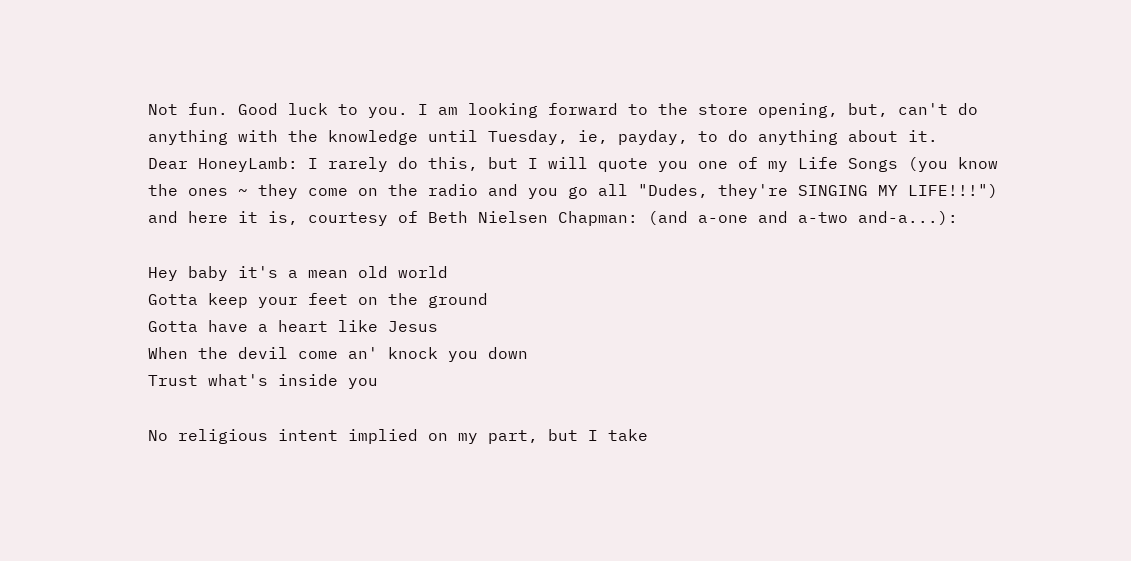Not fun. Good luck to you. I am looking forward to the store opening, but, can't do anything with the knowledge until Tuesday, ie, payday, to do anything about it.
Dear HoneyLamb: I rarely do this, but I will quote you one of my Life Songs (you know the ones ~ they come on the radio and you go all "Dudes, they're SINGING MY LIFE!!!") and here it is, courtesy of Beth Nielsen Chapman: (and a-one and a-two and-a...):

Hey baby it's a mean old world
Gotta keep your feet on the ground
Gotta have a heart like Jesus
When the devil come an' knock you down
Trust what's inside you

No religious intent implied on my part, but I take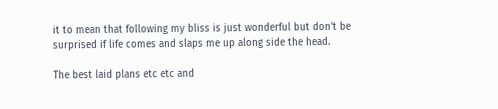it to mean that following my bliss is just wonderful but don't be surprised if life comes and slaps me up along side the head.

The best laid plans etc etc and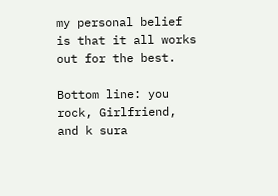my personal belief is that it all works out for the best.

Bottom line: you rock, Girlfriend, and k sura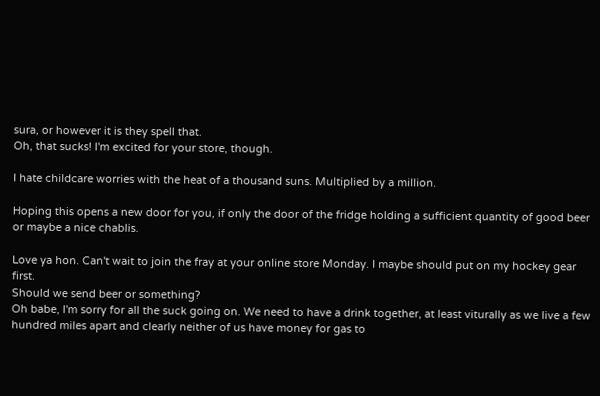sura, or however it is they spell that.
Oh, that sucks! I'm excited for your store, though.

I hate childcare worries with the heat of a thousand suns. Multiplied by a million.

Hoping this opens a new door for you, if only the door of the fridge holding a sufficient quantity of good beer or maybe a nice chablis.

Love ya hon. Can't wait to join the fray at your online store Monday. I maybe should put on my hockey gear first.
Should we send beer or something?
Oh babe, I'm sorry for all the suck going on. We need to have a drink together, at least viturally as we live a few hundred miles apart and clearly neither of us have money for gas to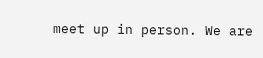meet up in person. We are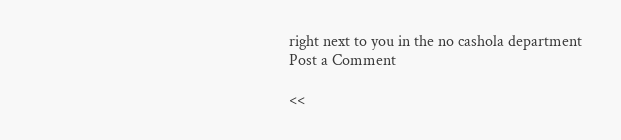right next to you in the no cashola department
Post a Comment

<<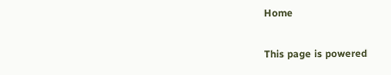Home

This page is powered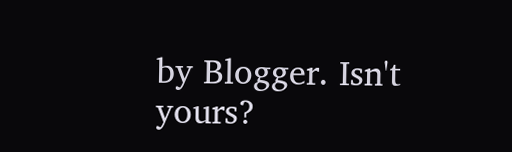by Blogger. Isn't yours?